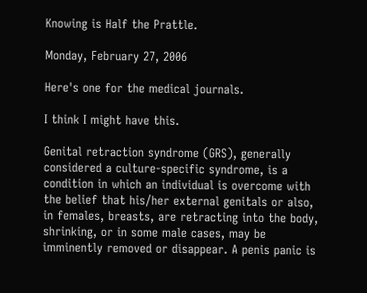Knowing is Half the Prattle.

Monday, February 27, 2006

Here's one for the medical journals.

I think I might have this.

Genital retraction syndrome (GRS), generally considered a culture-specific syndrome, is a condition in which an individual is overcome with the belief that his/her external genitals or also, in females, breasts, are retracting into the body, shrinking, or in some male cases, may be imminently removed or disappear. A penis panic is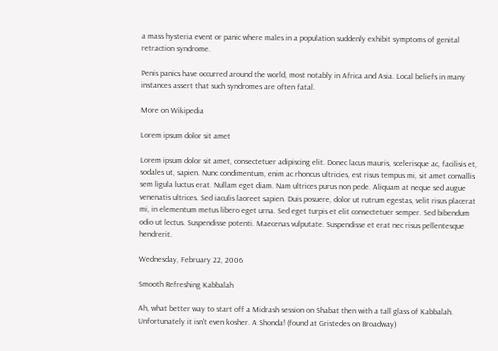a mass hysteria event or panic where males in a population suddenly exhibit symptoms of genital retraction syndrome.

Penis panics have occurred around the world, most notably in Africa and Asia. Local beliefs in many instances assert that such syndromes are often fatal.

More on Wikipedia

Lorem ipsum dolor sit amet

Lorem ipsum dolor sit amet, consectetuer adipiscing elit. Donec lacus mauris, scelerisque ac, facilisis et, sodales ut, sapien. Nunc condimentum, enim ac rhoncus ultricies, est risus tempus mi, sit amet convallis sem ligula luctus erat. Nullam eget diam. Nam ultrices purus non pede. Aliquam at neque sed augue venenatis ultrices. Sed iaculis laoreet sapien. Duis posuere, dolor ut rutrum egestas, velit risus placerat mi, in elementum metus libero eget urna. Sed eget turpis et elit consectetuer semper. Sed bibendum odio ut lectus. Suspendisse potenti. Maecenas vulputate. Suspendisse et erat nec risus pellentesque hendrerit.

Wednesday, February 22, 2006

Smooth Refreshing Kabbalah

Ah, what better way to start off a Midrash session on Shabat then with a tall glass of Kabbalah. Unfortunately it isn't even kosher. A Shonda! (found at Gristedes on Broadway)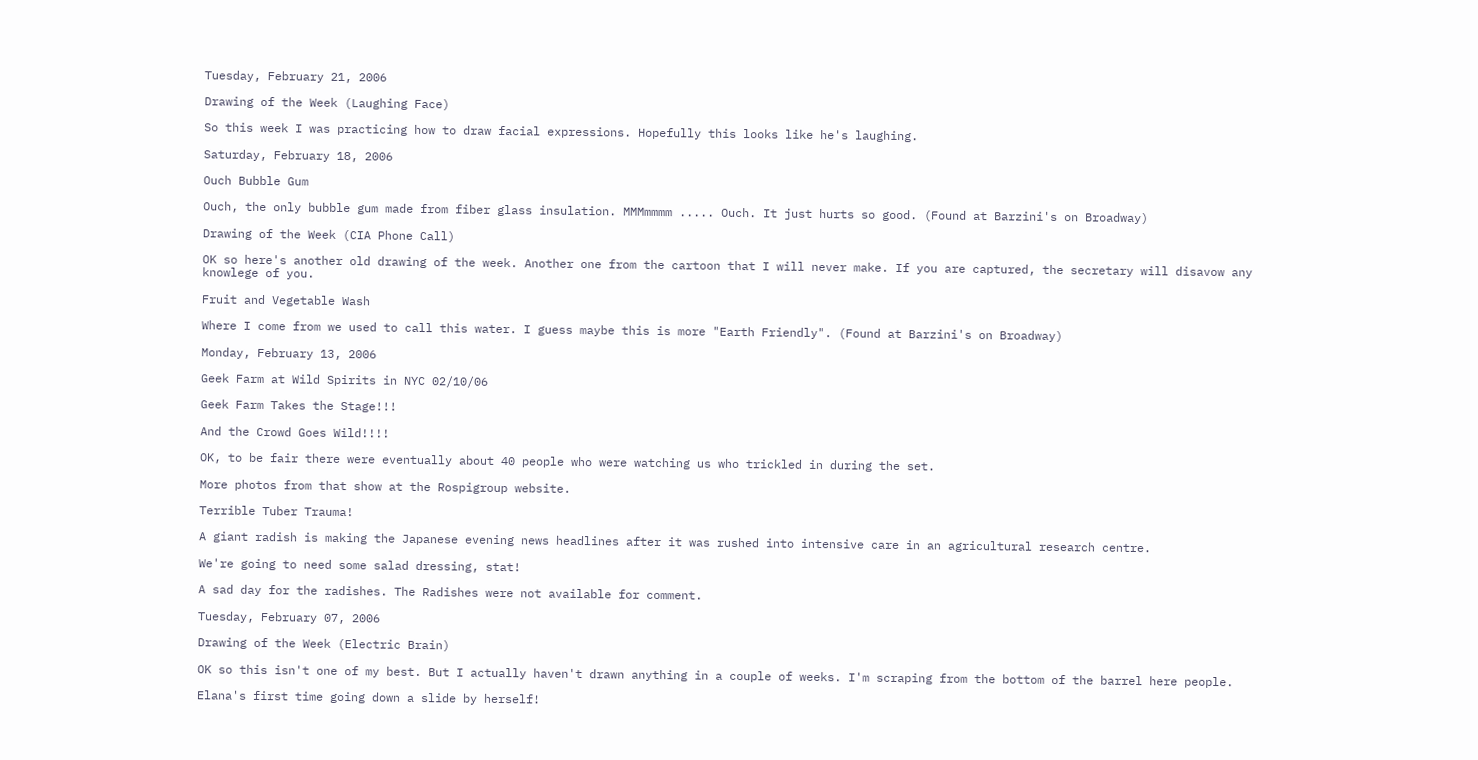Tuesday, February 21, 2006

Drawing of the Week (Laughing Face)

So this week I was practicing how to draw facial expressions. Hopefully this looks like he's laughing.

Saturday, February 18, 2006

Ouch Bubble Gum

Ouch, the only bubble gum made from fiber glass insulation. MMMmmmm ..... Ouch. It just hurts so good. (Found at Barzini's on Broadway)

Drawing of the Week (CIA Phone Call)

OK so here's another old drawing of the week. Another one from the cartoon that I will never make. If you are captured, the secretary will disavow any knowlege of you.

Fruit and Vegetable Wash

Where I come from we used to call this water. I guess maybe this is more "Earth Friendly". (Found at Barzini's on Broadway)

Monday, February 13, 2006

Geek Farm at Wild Spirits in NYC 02/10/06

Geek Farm Takes the Stage!!!

And the Crowd Goes Wild!!!!

OK, to be fair there were eventually about 40 people who were watching us who trickled in during the set.

More photos from that show at the Rospigroup website.

Terrible Tuber Trauma!

A giant radish is making the Japanese evening news headlines after it was rushed into intensive care in an agricultural research centre.

We're going to need some salad dressing, stat!

A sad day for the radishes. The Radishes were not available for comment.

Tuesday, February 07, 2006

Drawing of the Week (Electric Brain)

OK so this isn't one of my best. But I actually haven't drawn anything in a couple of weeks. I'm scraping from the bottom of the barrel here people.

Elana's first time going down a slide by herself!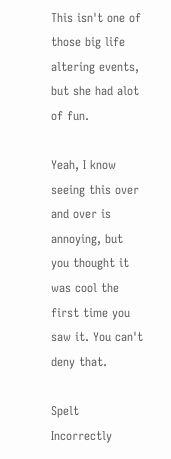This isn't one of those big life altering events, but she had alot of fun.

Yeah, I know seeing this over and over is annoying, but you thought it was cool the first time you saw it. You can't deny that.

Spelt Incorrectly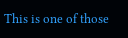This is one of those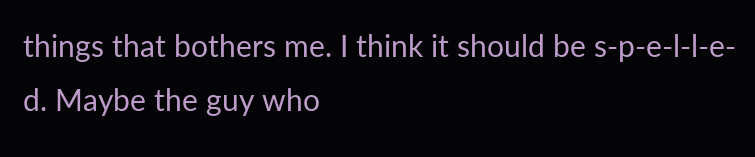things that bothers me. I think it should be s-p-e-l-l-e-d. Maybe the guy who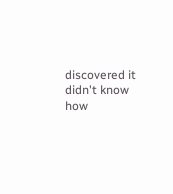discovered it didn't know how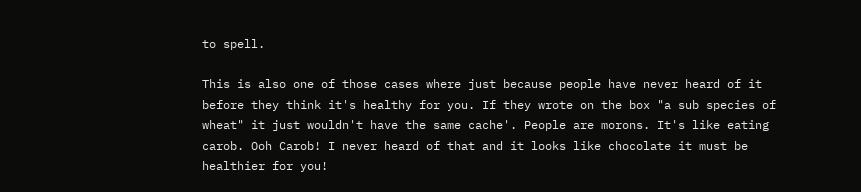to spell.

This is also one of those cases where just because people have never heard of it before they think it's healthy for you. If they wrote on the box "a sub species of wheat" it just wouldn't have the same cache'. People are morons. It's like eating carob. Ooh Carob! I never heard of that and it looks like chocolate it must be healthier for you!